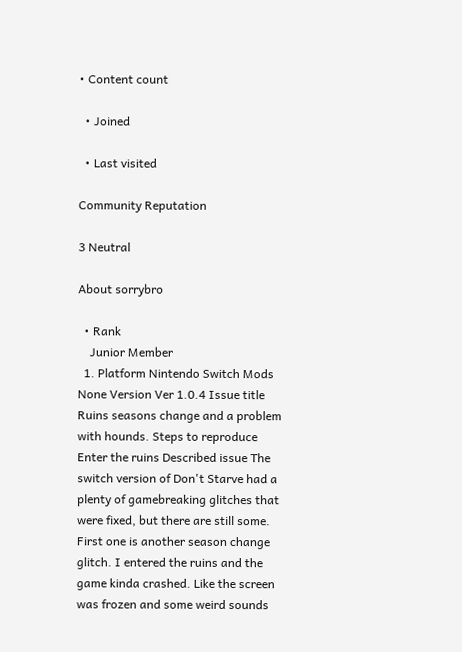• Content count

  • Joined

  • Last visited

Community Reputation

3 Neutral

About sorrybro

  • Rank
    Junior Member
  1. Platform Nintendo Switch Mods None Version Ver 1.0.4 Issue title Ruins seasons change and a problem with hounds. Steps to reproduce Enter the ruins Described issue The switch version of Don't Starve had a plenty of gamebreaking glitches that were fixed, but there are still some. First one is another season change glitch. I entered the ruins and the game kinda crashed. Like the screen was frozen and some weird sounds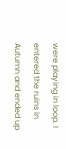were playing in loop. I entered the ruins in Autumn and ended up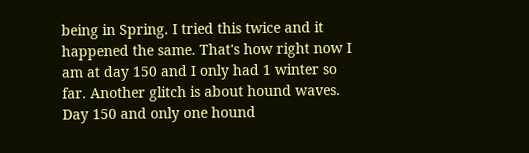being in Spring. I tried this twice and it happened the same. That's how right now I am at day 150 and I only had 1 winter so far. Another glitch is about hound waves. Day 150 and only one hound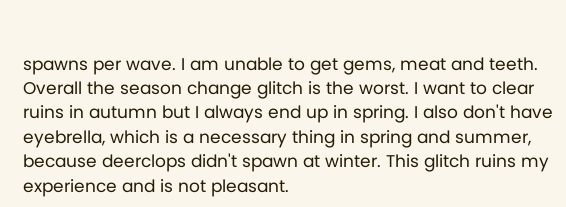spawns per wave. I am unable to get gems, meat and teeth. Overall the season change glitch is the worst. I want to clear ruins in autumn but I always end up in spring. I also don't have eyebrella, which is a necessary thing in spring and summer, because deerclops didn't spawn at winter. This glitch ruins my experience and is not pleasant.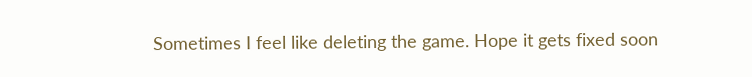Sometimes I feel like deleting the game. Hope it gets fixed soon